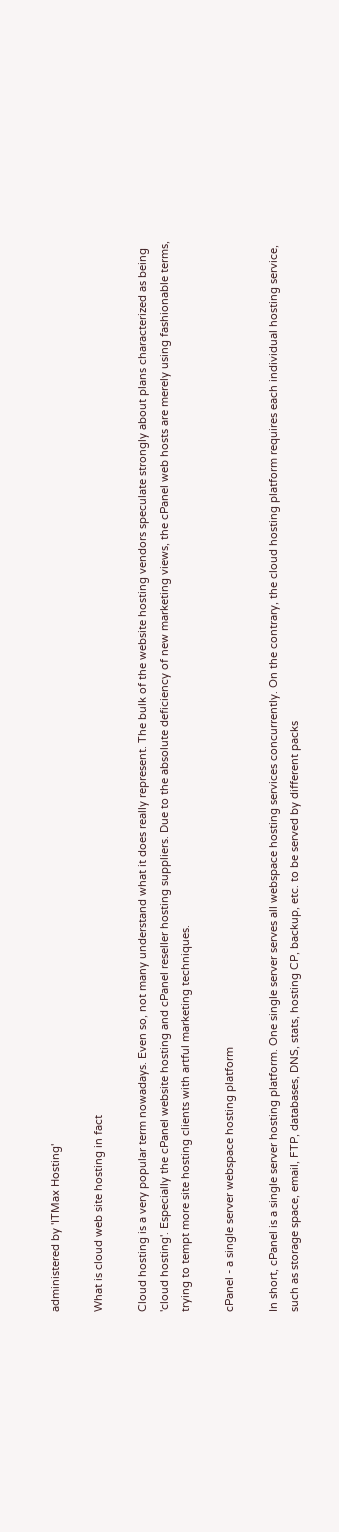administered by 'ITMax Hosting'

What is cloud web site hosting in fact

Cloud hosting is a very popular term nowadays. Even so, not many understand what it does really represent. The bulk of the website hosting vendors speculate strongly about plans characterized as being 'cloud hosting'. Especially the cPanel website hosting and cPanel reseller hosting suppliers. Due to the absolute deficiency of new marketing views, the cPanel web hosts are merely using fashionable terms, trying to tempt more site hosting clients with artful marketing techniques.

cPanel - a single server webspace hosting platform

In short, cPanel is a single server hosting platform. One single server serves all webspace hosting services concurrently. On the contrary, the cloud hosting platform requires each individual hosting service, such as storage space, email, FTP, databases, DNS, stats, hosting CP, backup, etc. to be served by different packs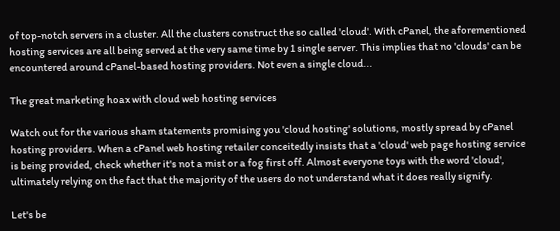of top-notch servers in a cluster. All the clusters construct the so called 'cloud'. With cPanel, the aforementioned hosting services are all being served at the very same time by 1 single server. This implies that no 'clouds' can be encountered around cPanel-based hosting providers. Not even a single cloud...

The great marketing hoax with cloud web hosting services

Watch out for the various sham statements promising you 'cloud hosting' solutions, mostly spread by cPanel hosting providers. When a cPanel web hosting retailer conceitedly insists that a 'cloud' web page hosting service is being provided, check whether it's not a mist or a fog first off. Almost everyone toys with the word 'cloud', ultimately relying on the fact that the majority of the users do not understand what it does really signify.

Let's be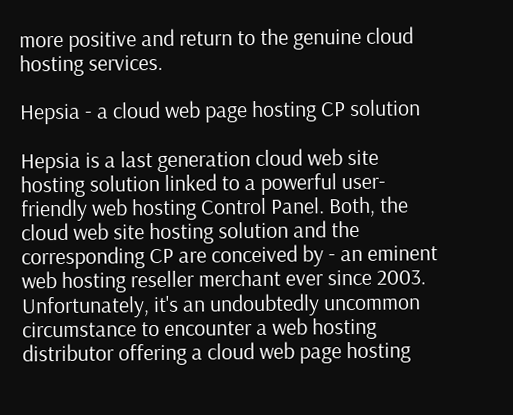more positive and return to the genuine cloud hosting services.

Hepsia - a cloud web page hosting CP solution

Hepsia is a last generation cloud web site hosting solution linked to a powerful user-friendly web hosting Control Panel. Both, the cloud web site hosting solution and the corresponding CP are conceived by - an eminent web hosting reseller merchant ever since 2003. Unfortunately, it's an undoubtedly uncommon circumstance to encounter a web hosting distributor offering a cloud web page hosting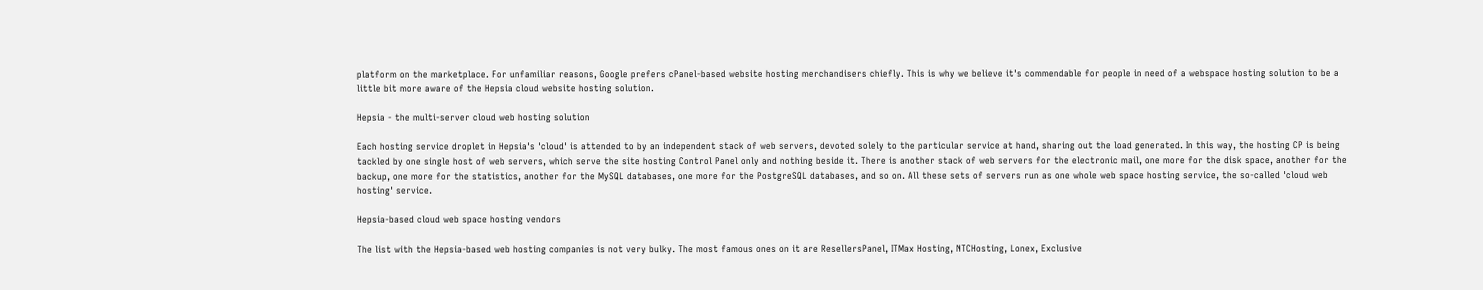platform on the marketplace. For unfamiliar reasons, Google prefers cPanel-based website hosting merchandisers chiefly. This is why we believe it's commendable for people in need of a webspace hosting solution to be a little bit more aware of the Hepsia cloud website hosting solution.

Hepsia - the multi-server cloud web hosting solution

Each hosting service droplet in Hepsia's 'cloud' is attended to by an independent stack of web servers, devoted solely to the particular service at hand, sharing out the load generated. In this way, the hosting CP is being tackled by one single host of web servers, which serve the site hosting Control Panel only and nothing beside it. There is another stack of web servers for the electronic mail, one more for the disk space, another for the backup, one more for the statistics, another for the MySQL databases, one more for the PostgreSQL databases, and so on. All these sets of servers run as one whole web space hosting service, the so-called 'cloud web hosting' service.

Hepsia-based cloud web space hosting vendors

The list with the Hepsia-based web hosting companies is not very bulky. The most famous ones on it are ResellersPanel, ITMax Hosting, NTCHosting, Lonex, Exclusive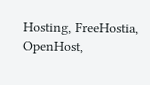Hosting, FreeHostia, OpenHost,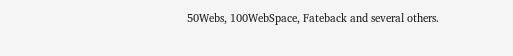50Webs, 100WebSpace, Fateback and several others.